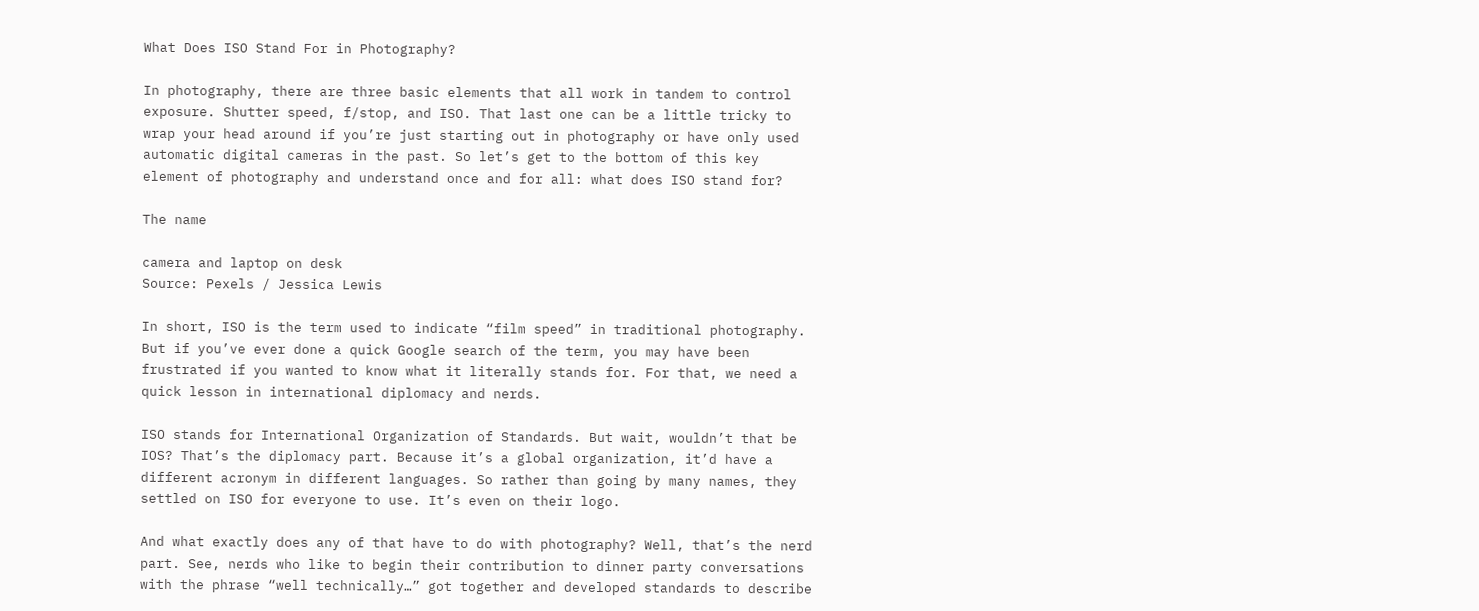What Does ISO Stand For in Photography?

In photography, there are three basic elements that all work in tandem to control exposure. Shutter speed, f/stop, and ISO. That last one can be a little tricky to wrap your head around if you’re just starting out in photography or have only used automatic digital cameras in the past. So let’s get to the bottom of this key element of photography and understand once and for all: what does ISO stand for?

The name

camera and laptop on desk
Source: Pexels / Jessica Lewis

In short, ISO is the term used to indicate “film speed” in traditional photography. But if you’ve ever done a quick Google search of the term, you may have been frustrated if you wanted to know what it literally stands for. For that, we need a quick lesson in international diplomacy and nerds.

ISO stands for International Organization of Standards. But wait, wouldn’t that be IOS? That’s the diplomacy part. Because it’s a global organization, it’d have a different acronym in different languages. So rather than going by many names, they settled on ISO for everyone to use. It’s even on their logo.

And what exactly does any of that have to do with photography? Well, that’s the nerd part. See, nerds who like to begin their contribution to dinner party conversations with the phrase “well technically…” got together and developed standards to describe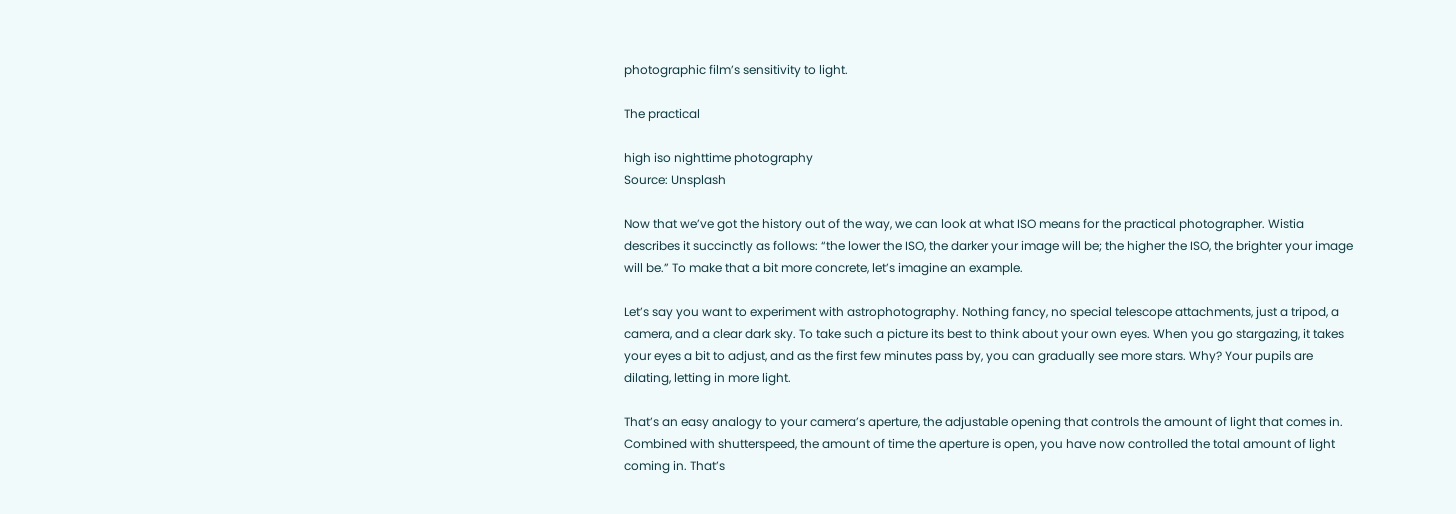photographic film’s sensitivity to light.

The practical

high iso nighttime photography
Source: Unsplash

Now that we’ve got the history out of the way, we can look at what ISO means for the practical photographer. Wistia describes it succinctly as follows: “the lower the ISO, the darker your image will be; the higher the ISO, the brighter your image will be.” To make that a bit more concrete, let’s imagine an example.

Let’s say you want to experiment with astrophotography. Nothing fancy, no special telescope attachments, just a tripod, a camera, and a clear dark sky. To take such a picture its best to think about your own eyes. When you go stargazing, it takes your eyes a bit to adjust, and as the first few minutes pass by, you can gradually see more stars. Why? Your pupils are dilating, letting in more light.

That’s an easy analogy to your camera’s aperture, the adjustable opening that controls the amount of light that comes in. Combined with shutterspeed, the amount of time the aperture is open, you have now controlled the total amount of light coming in. That’s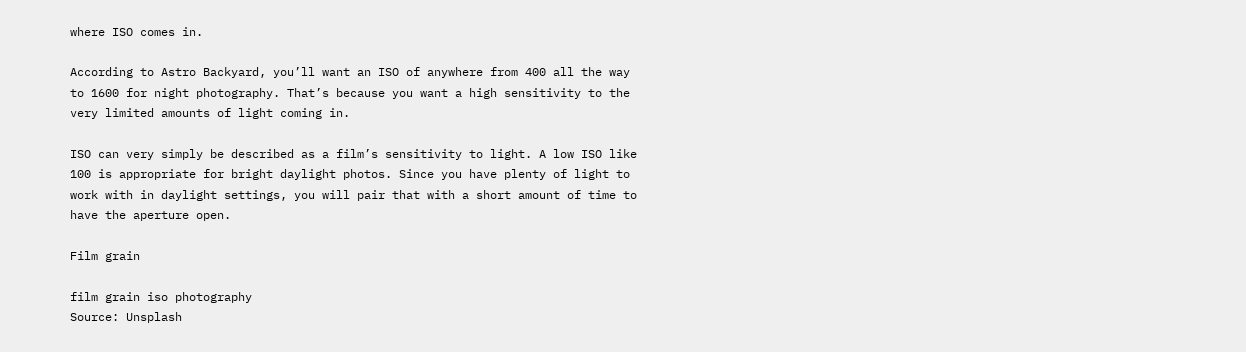where ISO comes in.

According to Astro Backyard, you’ll want an ISO of anywhere from 400 all the way to 1600 for night photography. That’s because you want a high sensitivity to the very limited amounts of light coming in.

ISO can very simply be described as a film’s sensitivity to light. A low ISO like 100 is appropriate for bright daylight photos. Since you have plenty of light to work with in daylight settings, you will pair that with a short amount of time to have the aperture open.

Film grain

film grain iso photography
Source: Unsplash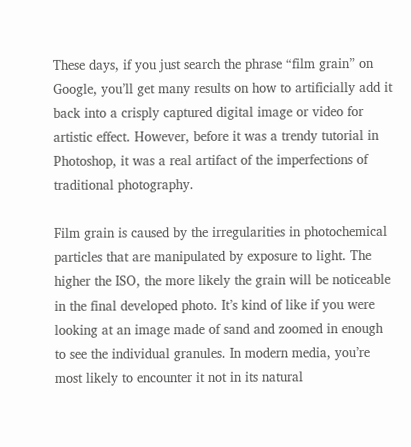These days, if you just search the phrase “film grain” on Google, you’ll get many results on how to artificially add it back into a crisply captured digital image or video for artistic effect. However, before it was a trendy tutorial in Photoshop, it was a real artifact of the imperfections of traditional photography.

Film grain is caused by the irregularities in photochemical particles that are manipulated by exposure to light. The higher the ISO, the more likely the grain will be noticeable in the final developed photo. It’s kind of like if you were looking at an image made of sand and zoomed in enough to see the individual granules. In modern media, you’re most likely to encounter it not in its natural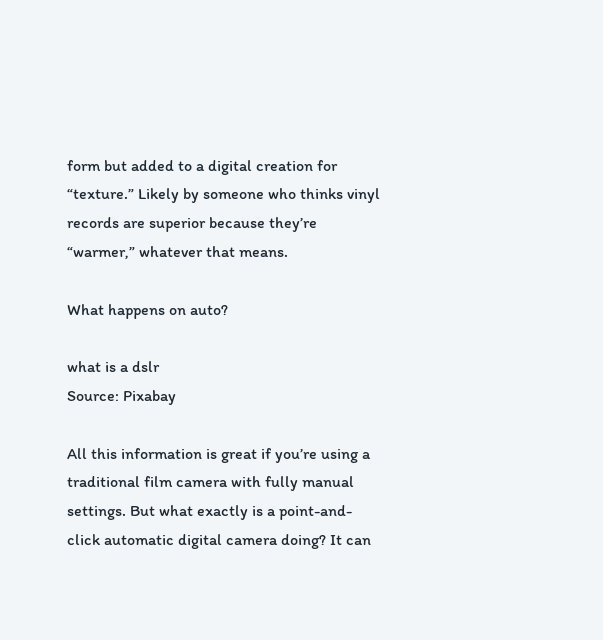form but added to a digital creation for “texture.” Likely by someone who thinks vinyl records are superior because they’re “warmer,” whatever that means.

What happens on auto?

what is a dslr
Source: Pixabay

All this information is great if you’re using a traditional film camera with fully manual settings. But what exactly is a point-and-click automatic digital camera doing? It can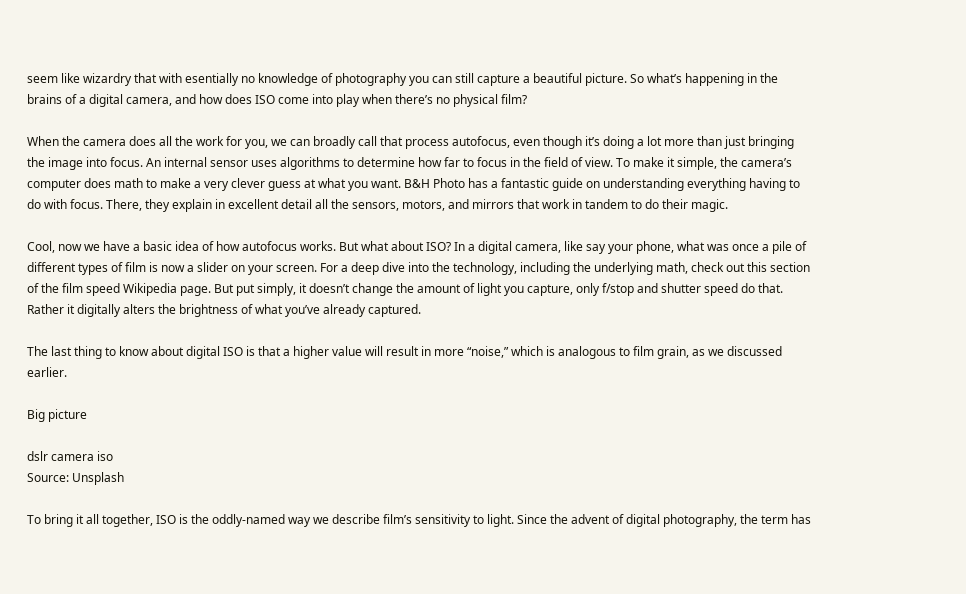seem like wizardry that with esentially no knowledge of photography you can still capture a beautiful picture. So what’s happening in the brains of a digital camera, and how does ISO come into play when there’s no physical film?

When the camera does all the work for you, we can broadly call that process autofocus, even though it’s doing a lot more than just bringing the image into focus. An internal sensor uses algorithms to determine how far to focus in the field of view. To make it simple, the camera’s computer does math to make a very clever guess at what you want. B&H Photo has a fantastic guide on understanding everything having to do with focus. There, they explain in excellent detail all the sensors, motors, and mirrors that work in tandem to do their magic.

Cool, now we have a basic idea of how autofocus works. But what about ISO? In a digital camera, like say your phone, what was once a pile of different types of film is now a slider on your screen. For a deep dive into the technology, including the underlying math, check out this section of the film speed Wikipedia page. But put simply, it doesn’t change the amount of light you capture, only f/stop and shutter speed do that. Rather it digitally alters the brightness of what you’ve already captured.

The last thing to know about digital ISO is that a higher value will result in more “noise,” which is analogous to film grain, as we discussed earlier.

Big picture

dslr camera iso
Source: Unsplash

To bring it all together, ISO is the oddly-named way we describe film’s sensitivity to light. Since the advent of digital photography, the term has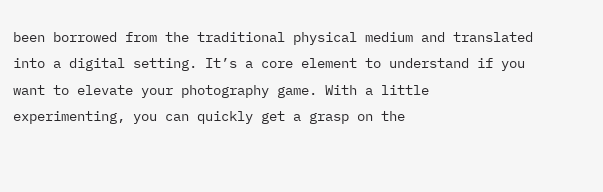been borrowed from the traditional physical medium and translated into a digital setting. It’s a core element to understand if you want to elevate your photography game. With a little experimenting, you can quickly get a grasp on the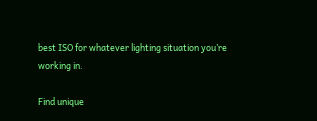best ISO for whatever lighting situation you’re working in.

Find unique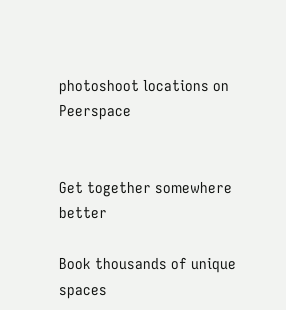photoshoot locations on Peerspace


Get together somewhere better

Book thousands of unique spaces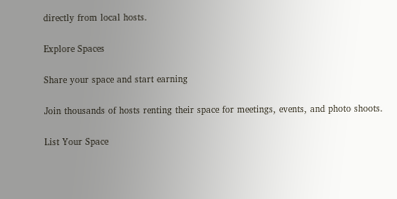directly from local hosts.

Explore Spaces

Share your space and start earning

Join thousands of hosts renting their space for meetings, events, and photo shoots.

List Your Space